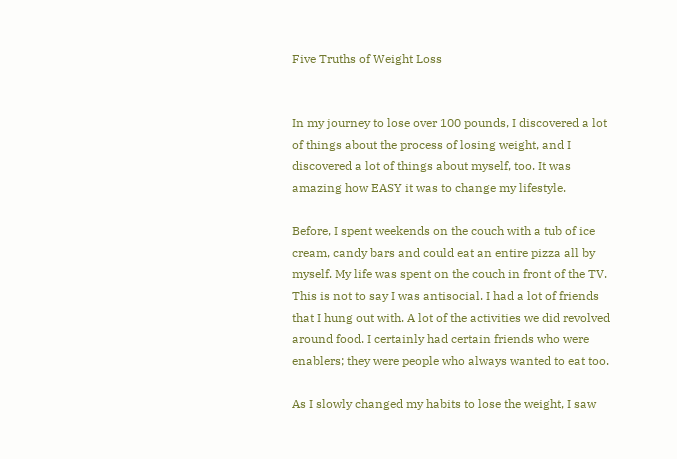Five Truths of Weight Loss


In my journey to lose over 100 pounds, I discovered a lot of things about the process of losing weight, and I discovered a lot of things about myself, too. It was amazing how EASY it was to change my lifestyle.

Before, I spent weekends on the couch with a tub of ice cream, candy bars and could eat an entire pizza all by myself. My life was spent on the couch in front of the TV. This is not to say I was antisocial. I had a lot of friends that I hung out with. A lot of the activities we did revolved around food. I certainly had certain friends who were enablers; they were people who always wanted to eat too.

As I slowly changed my habits to lose the weight, I saw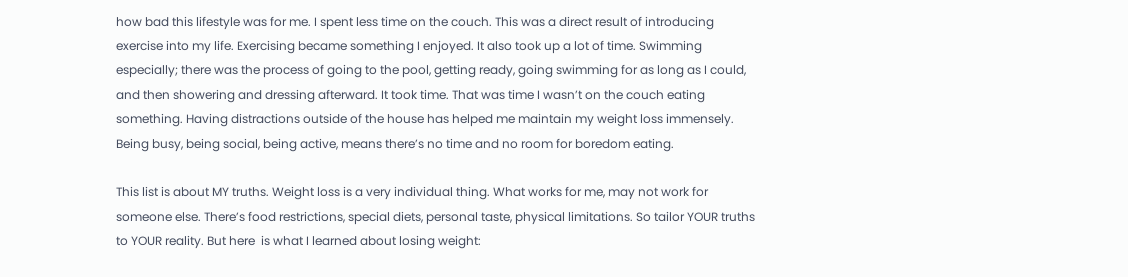how bad this lifestyle was for me. I spent less time on the couch. This was a direct result of introducing exercise into my life. Exercising became something I enjoyed. It also took up a lot of time. Swimming especially; there was the process of going to the pool, getting ready, going swimming for as long as I could, and then showering and dressing afterward. It took time. That was time I wasn’t on the couch eating something. Having distractions outside of the house has helped me maintain my weight loss immensely. Being busy, being social, being active, means there’s no time and no room for boredom eating.

This list is about MY truths. Weight loss is a very individual thing. What works for me, may not work for someone else. There’s food restrictions, special diets, personal taste, physical limitations. So tailor YOUR truths to YOUR reality. But here  is what I learned about losing weight: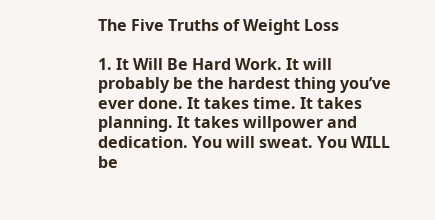The Five Truths of Weight Loss

1. It Will Be Hard Work. It will probably be the hardest thing you’ve ever done. It takes time. It takes planning. It takes willpower and dedication. You will sweat. You WILL be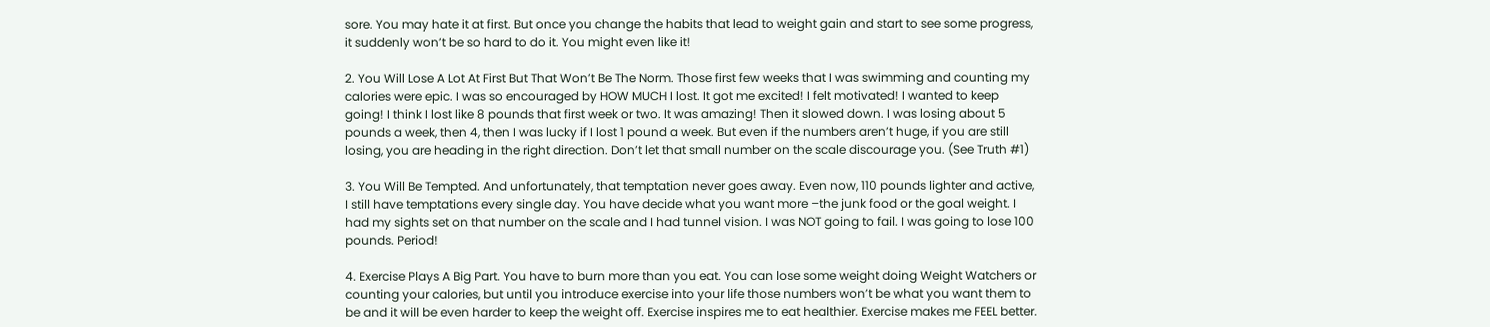sore. You may hate it at first. But once you change the habits that lead to weight gain and start to see some progress, it suddenly won’t be so hard to do it. You might even like it!

2. You Will Lose A Lot At First But That Won’t Be The Norm. Those first few weeks that I was swimming and counting my calories were epic. I was so encouraged by HOW MUCH I lost. It got me excited! I felt motivated! I wanted to keep going! I think I lost like 8 pounds that first week or two. It was amazing! Then it slowed down. I was losing about 5 pounds a week, then 4, then I was lucky if I lost 1 pound a week. But even if the numbers aren’t huge, if you are still losing, you are heading in the right direction. Don’t let that small number on the scale discourage you. (See Truth #1)

3. You Will Be Tempted. And unfortunately, that temptation never goes away. Even now, 110 pounds lighter and active, I still have temptations every single day. You have decide what you want more –the junk food or the goal weight. I had my sights set on that number on the scale and I had tunnel vision. I was NOT going to fail. I was going to lose 100 pounds. Period!

4. Exercise Plays A Big Part. You have to burn more than you eat. You can lose some weight doing Weight Watchers or counting your calories, but until you introduce exercise into your life those numbers won’t be what you want them to be and it will be even harder to keep the weight off. Exercise inspires me to eat healthier. Exercise makes me FEEL better.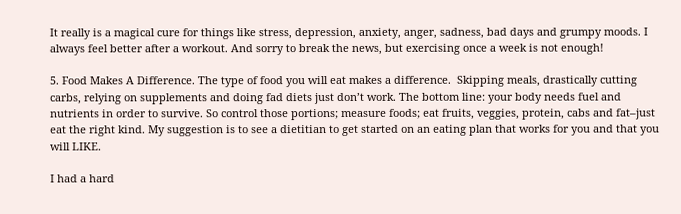It really is a magical cure for things like stress, depression, anxiety, anger, sadness, bad days and grumpy moods. I always feel better after a workout. And sorry to break the news, but exercising once a week is not enough!

5. Food Makes A Difference. The type of food you will eat makes a difference.  Skipping meals, drastically cutting carbs, relying on supplements and doing fad diets just don’t work. The bottom line: your body needs fuel and nutrients in order to survive. So control those portions; measure foods; eat fruits, veggies, protein, cabs and fat–just eat the right kind. My suggestion is to see a dietitian to get started on an eating plan that works for you and that you will LIKE.

I had a hard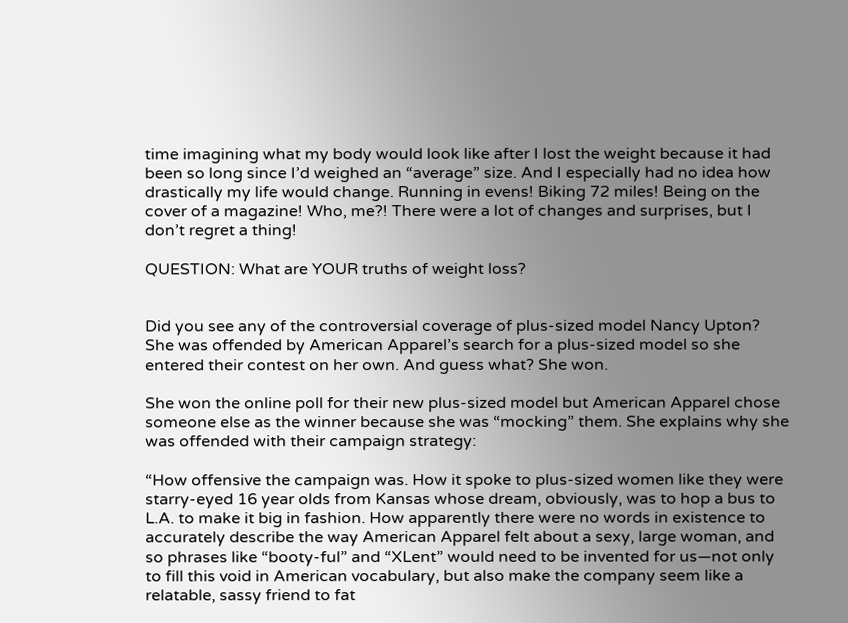time imagining what my body would look like after I lost the weight because it had been so long since I’d weighed an “average” size. And I especially had no idea how drastically my life would change. Running in evens! Biking 72 miles! Being on the cover of a magazine! Who, me?! There were a lot of changes and surprises, but I don’t regret a thing!

QUESTION: What are YOUR truths of weight loss?


Did you see any of the controversial coverage of plus-sized model Nancy Upton? She was offended by American Apparel’s search for a plus-sized model so she entered their contest on her own. And guess what? She won.

She won the online poll for their new plus-sized model but American Apparel chose someone else as the winner because she was “mocking” them. She explains why she was offended with their campaign strategy:

“How offensive the campaign was. How it spoke to plus-sized women like they were starry-eyed 16 year olds from Kansas whose dream, obviously, was to hop a bus to L.A. to make it big in fashion. How apparently there were no words in existence to accurately describe the way American Apparel felt about a sexy, large woman, and so phrases like “booty-ful” and “XLent” would need to be invented for us—not only to fill this void in American vocabulary, but also make the company seem like a relatable, sassy friend to fat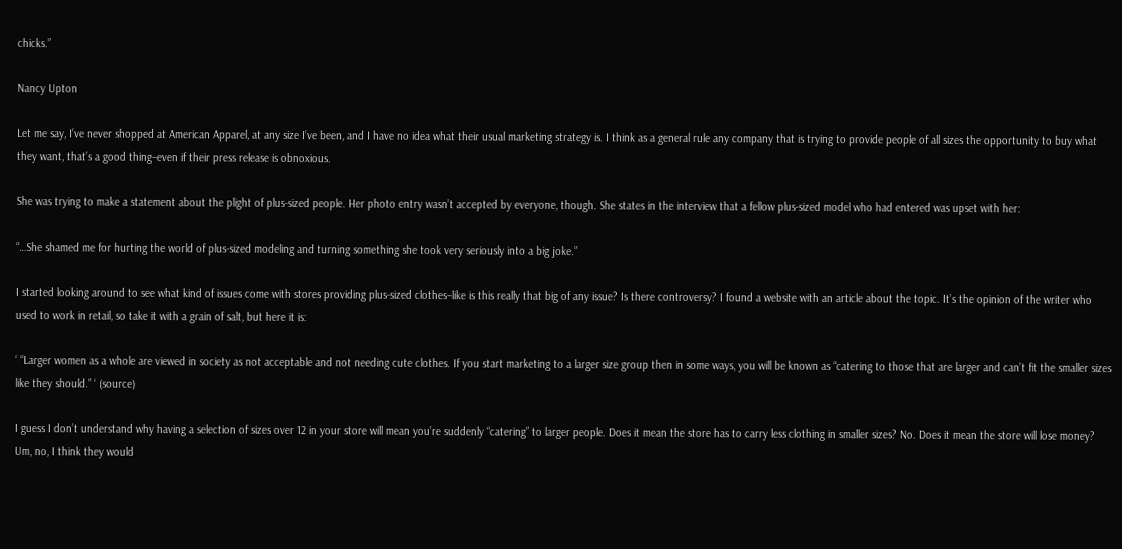chicks.”

Nancy Upton

Let me say, I’ve never shopped at American Apparel, at any size I’ve been, and I have no idea what their usual marketing strategy is. I think as a general rule any company that is trying to provide people of all sizes the opportunity to buy what they want, that’s a good thing–even if their press release is obnoxious.

She was trying to make a statement about the plight of plus-sized people. Her photo entry wasn’t accepted by everyone, though. She states in the interview that a fellow plus-sized model who had entered was upset with her:

“…She shamed me for hurting the world of plus-sized modeling and turning something she took very seriously into a big joke.”

I started looking around to see what kind of issues come with stores providing plus-sized clothes–like is this really that big of any issue? Is there controversy? I found a website with an article about the topic. It’s the opinion of the writer who used to work in retail, so take it with a grain of salt, but here it is:

‘ “Larger women as a whole are viewed in society as not acceptable and not needing cute clothes. If you start marketing to a larger size group then in some ways, you will be known as “catering to those that are larger and can’t fit the smaller sizes like they should.” ‘ (source)

I guess I don’t understand why having a selection of sizes over 12 in your store will mean you’re suddenly “catering” to larger people. Does it mean the store has to carry less clothing in smaller sizes? No. Does it mean the store will lose money? Um, no, I think they would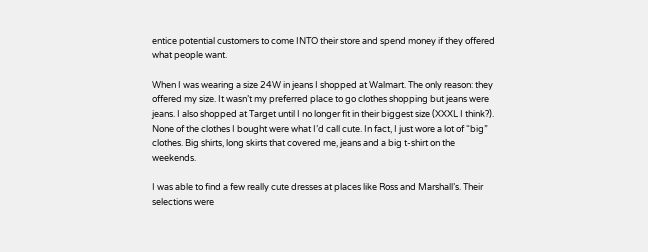entice potential customers to come INTO their store and spend money if they offered what people want.

When I was wearing a size 24W in jeans I shopped at Walmart. The only reason: they offered my size. It wasn’t my preferred place to go clothes shopping but jeans were jeans. I also shopped at Target until I no longer fit in their biggest size (XXXL I think?). None of the clothes I bought were what I’d call cute. In fact, I just wore a lot of “big” clothes. Big shirts, long skirts that covered me, jeans and a big t-shirt on the weekends.

I was able to find a few really cute dresses at places like Ross and Marshall’s. Their selections were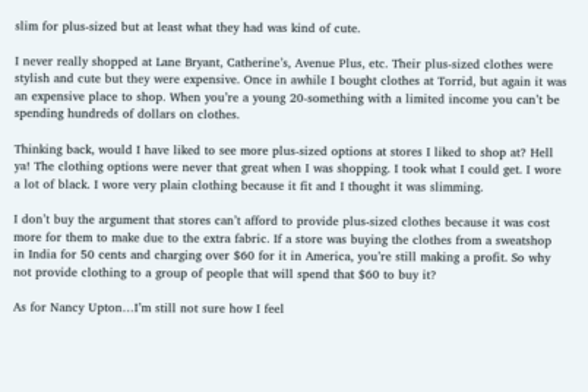slim for plus-sized but at least what they had was kind of cute.

I never really shopped at Lane Bryant, Catherine’s, Avenue Plus, etc. Their plus-sized clothes were stylish and cute but they were expensive. Once in awhile I bought clothes at Torrid, but again it was an expensive place to shop. When you’re a young 20-something with a limited income you can’t be spending hundreds of dollars on clothes.

Thinking back, would I have liked to see more plus-sized options at stores I liked to shop at? Hell ya! The clothing options were never that great when I was shopping. I took what I could get. I wore a lot of black. I wore very plain clothing because it fit and I thought it was slimming.

I don’t buy the argument that stores can’t afford to provide plus-sized clothes because it was cost more for them to make due to the extra fabric. If a store was buying the clothes from a sweatshop in India for 50 cents and charging over $60 for it in America, you’re still making a profit. So why not provide clothing to a group of people that will spend that $60 to buy it?

As for Nancy Upton…I’m still not sure how I feel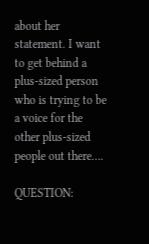about her statement. I want to get behind a plus-sized person who is trying to be a voice for the other plus-sized people out there….

QUESTION: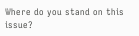Where do you stand on this issue?